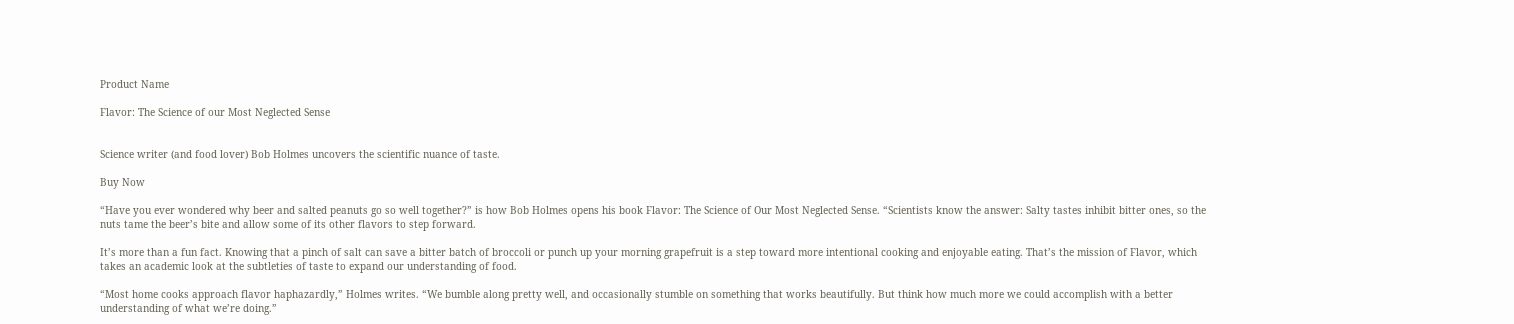Product Name

Flavor: The Science of our Most Neglected Sense


Science writer (and food lover) Bob Holmes uncovers the scientific nuance of taste.

Buy Now

“Have you ever wondered why beer and salted peanuts go so well together?” is how Bob Holmes opens his book Flavor: The Science of Our Most Neglected Sense. “Scientists know the answer: Salty tastes inhibit bitter ones, so the nuts tame the beer’s bite and allow some of its other flavors to step forward.

It’s more than a fun fact. Knowing that a pinch of salt can save a bitter batch of broccoli or punch up your morning grapefruit is a step toward more intentional cooking and enjoyable eating. That’s the mission of Flavor, which takes an academic look at the subtleties of taste to expand our understanding of food.

“Most home cooks approach flavor haphazardly,” Holmes writes. “We bumble along pretty well, and occasionally stumble on something that works beautifully. But think how much more we could accomplish with a better understanding of what we’re doing.”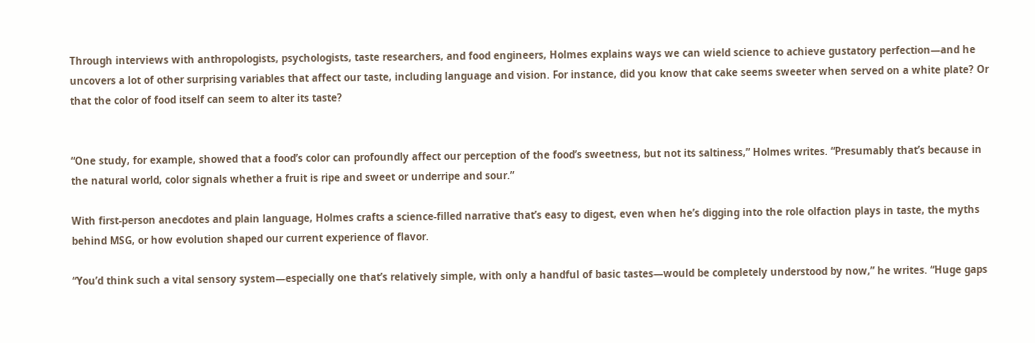Through interviews with anthropologists, psychologists, taste researchers, and food engineers, Holmes explains ways we can wield science to achieve gustatory perfection—and he uncovers a lot of other surprising variables that affect our taste, including language and vision. For instance, did you know that cake seems sweeter when served on a white plate? Or that the color of food itself can seem to alter its taste?


“One study, for example, showed that a food’s color can profoundly affect our perception of the food’s sweetness, but not its saltiness,” Holmes writes. “Presumably that’s because in the natural world, color signals whether a fruit is ripe and sweet or underripe and sour.”

With first-person anecdotes and plain language, Holmes crafts a science-filled narrative that’s easy to digest, even when he’s digging into the role olfaction plays in taste, the myths behind MSG, or how evolution shaped our current experience of flavor.

“You’d think such a vital sensory system—especially one that’s relatively simple, with only a handful of basic tastes—would be completely understood by now,” he writes. “Huge gaps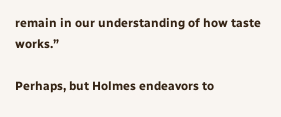remain in our understanding of how taste works.”

Perhaps, but Holmes endeavors to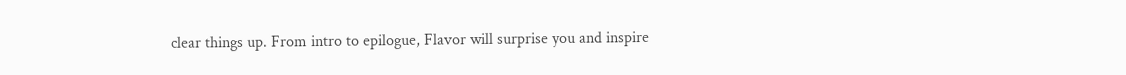clear things up. From intro to epilogue, Flavor will surprise you and inspire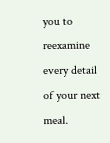you to reexamine every detail of your next meal.